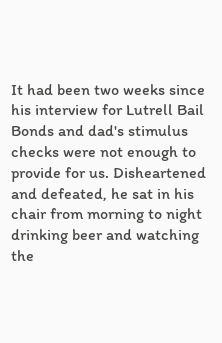It had been two weeks since his interview for Lutrell Bail Bonds and dad's stimulus checks were not enough to provide for us. Disheartened and defeated, he sat in his chair from morning to night drinking beer and watching the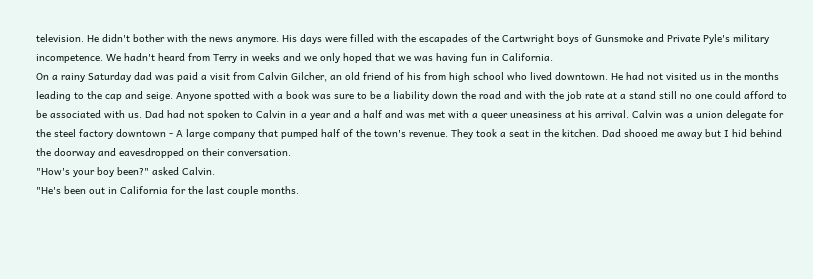television. He didn't bother with the news anymore. His days were filled with the escapades of the Cartwright boys of Gunsmoke and Private Pyle's military incompetence. We hadn't heard from Terry in weeks and we only hoped that we was having fun in California.
On a rainy Saturday dad was paid a visit from Calvin Gilcher, an old friend of his from high school who lived downtown. He had not visited us in the months leading to the cap and seige. Anyone spotted with a book was sure to be a liability down the road and with the job rate at a stand still no one could afford to be associated with us. Dad had not spoken to Calvin in a year and a half and was met with a queer uneasiness at his arrival. Calvin was a union delegate for the steel factory downtown - A large company that pumped half of the town's revenue. They took a seat in the kitchen. Dad shooed me away but I hid behind the doorway and eavesdropped on their conversation.
"How's your boy been?" asked Calvin.
"He's been out in California for the last couple months.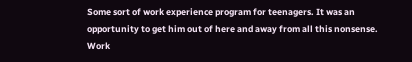Some sort of work experience program for teenagers. It was an opportunity to get him out of here and away from all this nonsense. Work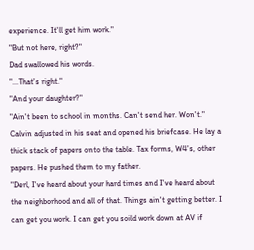experience. It'll get him work."
"But not here, right?"
Dad swallowed his words.
"...That's right."
"And your daughter?"
"Ain't been to school in months. Can't send her. Won't."
Calvin adjusted in his seat and opened his briefcase. He lay a thick stack of papers onto the table. Tax forms, W4's, other papers. He pushed them to my father.
"Derl, I've heard about your hard times and I've heard about the neighborhood and all of that. Things ain't getting better. I can get you work. I can get you soild work down at AV if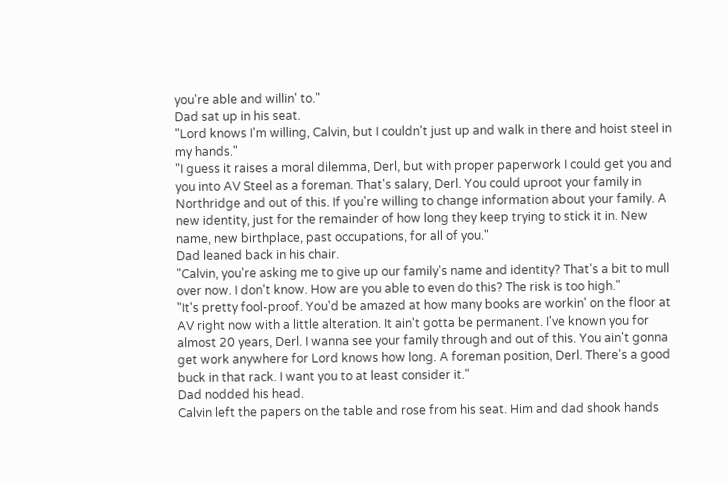you're able and willin' to."
Dad sat up in his seat.
"Lord knows I'm willing, Calvin, but I couldn't just up and walk in there and hoist steel in my hands."
"I guess it raises a moral dilemma, Derl, but with proper paperwork I could get you and you into AV Steel as a foreman. That's salary, Derl. You could uproot your family in Northridge and out of this. If you're willing to change information about your family. A new identity, just for the remainder of how long they keep trying to stick it in. New name, new birthplace, past occupations, for all of you."
Dad leaned back in his chair.
"Calvin, you're asking me to give up our family's name and identity? That's a bit to mull over now. I don't know. How are you able to even do this? The risk is too high."
"It's pretty fool-proof. You'd be amazed at how many books are workin' on the floor at AV right now with a little alteration. It ain't gotta be permanent. I've known you for almost 20 years, Derl. I wanna see your family through and out of this. You ain't gonna get work anywhere for Lord knows how long. A foreman position, Derl. There's a good buck in that rack. I want you to at least consider it."
Dad nodded his head.
Calvin left the papers on the table and rose from his seat. Him and dad shook hands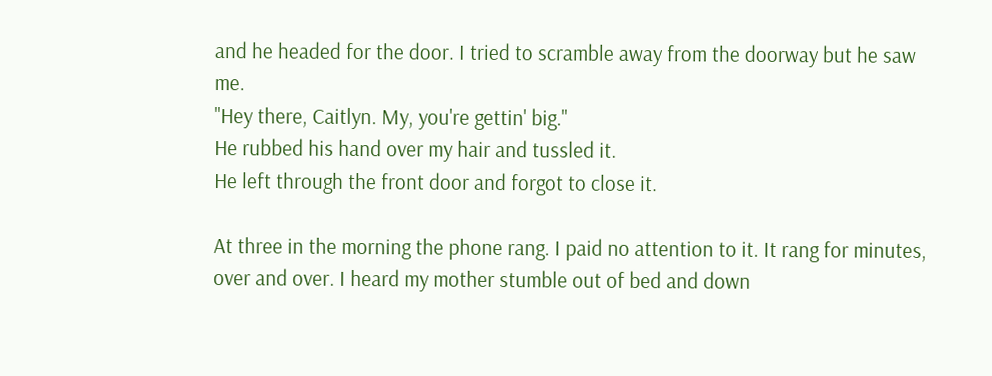and he headed for the door. I tried to scramble away from the doorway but he saw me.
"Hey there, Caitlyn. My, you're gettin' big."
He rubbed his hand over my hair and tussled it.
He left through the front door and forgot to close it.

At three in the morning the phone rang. I paid no attention to it. It rang for minutes, over and over. I heard my mother stumble out of bed and down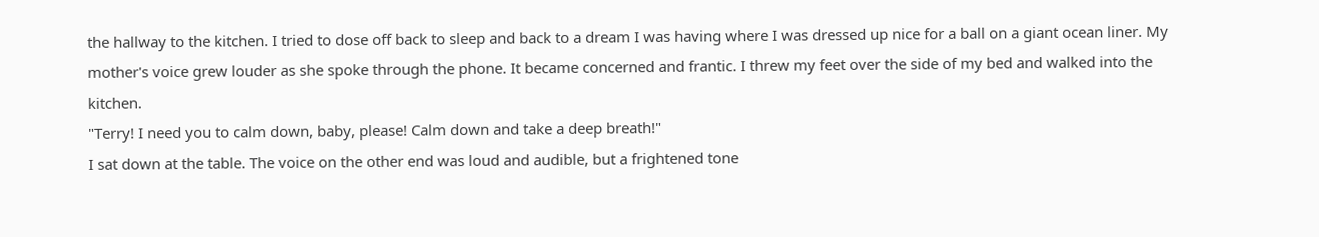the hallway to the kitchen. I tried to dose off back to sleep and back to a dream I was having where I was dressed up nice for a ball on a giant ocean liner. My mother's voice grew louder as she spoke through the phone. It became concerned and frantic. I threw my feet over the side of my bed and walked into the kitchen.
"Terry! I need you to calm down, baby, please! Calm down and take a deep breath!"
I sat down at the table. The voice on the other end was loud and audible, but a frightened tone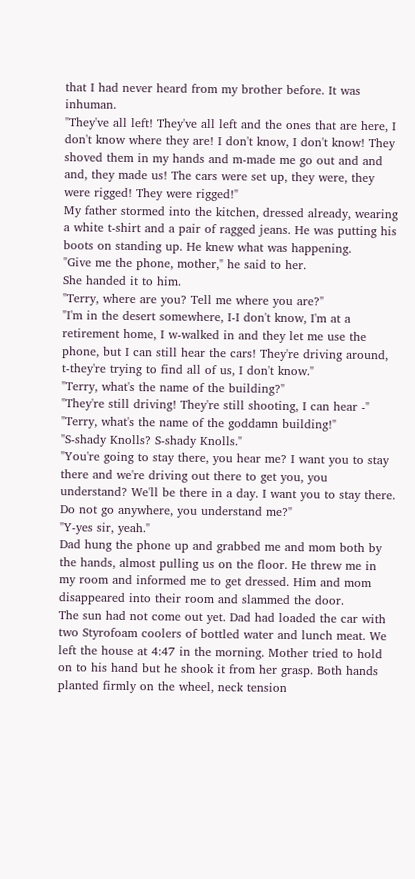that I had never heard from my brother before. It was inhuman.
"They've all left! They've all left and the ones that are here, I don't know where they are! I don't know, I don't know! They shoved them in my hands and m-made me go out and and and, they made us! The cars were set up, they were, they were rigged! They were rigged!"
My father stormed into the kitchen, dressed already, wearing a white t-shirt and a pair of ragged jeans. He was putting his boots on standing up. He knew what was happening.
"Give me the phone, mother," he said to her.
She handed it to him.
"Terry, where are you? Tell me where you are?"
"I'm in the desert somewhere, I-I don't know, I'm at a retirement home, I w-walked in and they let me use the phone, but I can still hear the cars! They're driving around, t-they're trying to find all of us, I don't know."
"Terry, what's the name of the building?"
"They're still driving! They're still shooting, I can hear -"
"Terry, what's the name of the goddamn building!"
"S-shady Knolls? S-shady Knolls."
"You're going to stay there, you hear me? I want you to stay there and we're driving out there to get you, you understand? We'll be there in a day. I want you to stay there. Do not go anywhere, you understand me?"
"Y-yes sir, yeah."
Dad hung the phone up and grabbed me and mom both by the hands, almost pulling us on the floor. He threw me in my room and informed me to get dressed. Him and mom disappeared into their room and slammed the door.
The sun had not come out yet. Dad had loaded the car with two Styrofoam coolers of bottled water and lunch meat. We left the house at 4:47 in the morning. Mother tried to hold on to his hand but he shook it from her grasp. Both hands planted firmly on the wheel, neck tension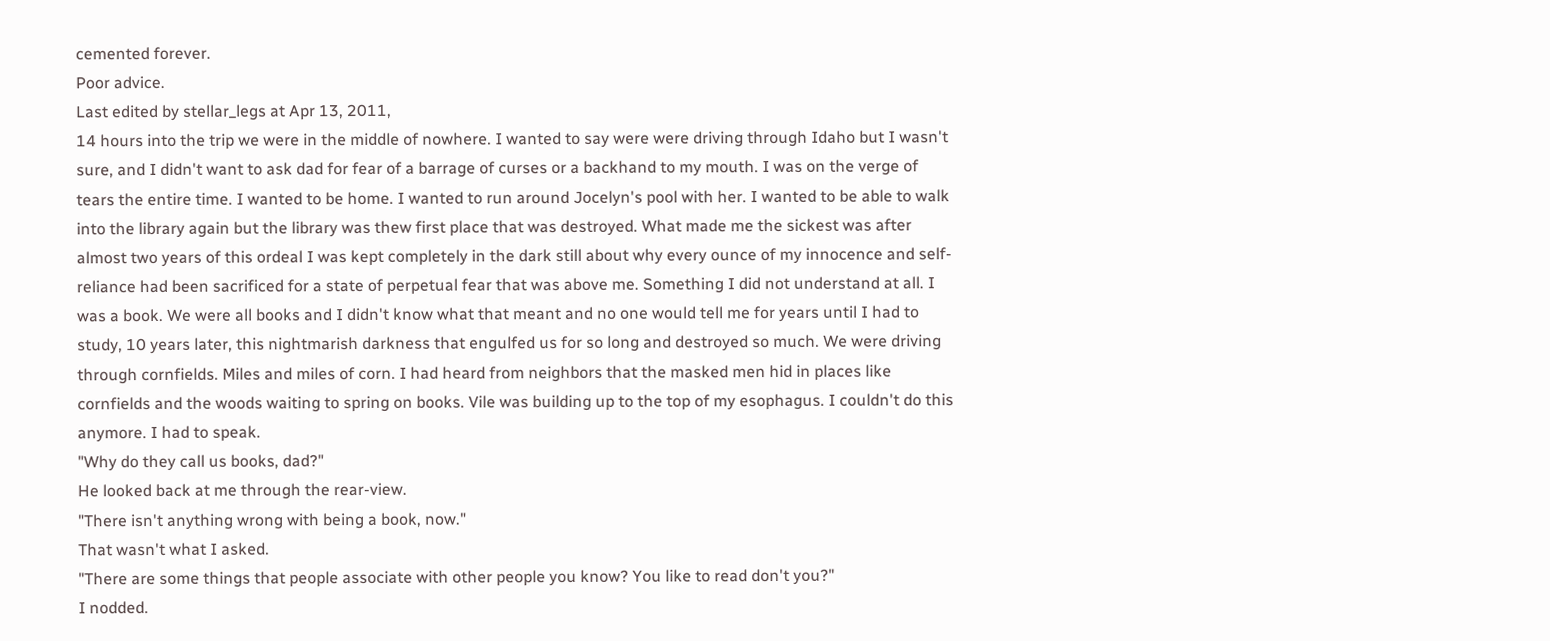cemented forever.
Poor advice.
Last edited by stellar_legs at Apr 13, 2011,
14 hours into the trip we were in the middle of nowhere. I wanted to say were were driving through Idaho but I wasn't sure, and I didn't want to ask dad for fear of a barrage of curses or a backhand to my mouth. I was on the verge of tears the entire time. I wanted to be home. I wanted to run around Jocelyn's pool with her. I wanted to be able to walk into the library again but the library was thew first place that was destroyed. What made me the sickest was after almost two years of this ordeal I was kept completely in the dark still about why every ounce of my innocence and self-reliance had been sacrificed for a state of perpetual fear that was above me. Something I did not understand at all. I was a book. We were all books and I didn't know what that meant and no one would tell me for years until I had to study, 10 years later, this nightmarish darkness that engulfed us for so long and destroyed so much. We were driving through cornfields. Miles and miles of corn. I had heard from neighbors that the masked men hid in places like cornfields and the woods waiting to spring on books. Vile was building up to the top of my esophagus. I couldn't do this anymore. I had to speak.
"Why do they call us books, dad?"
He looked back at me through the rear-view.
"There isn't anything wrong with being a book, now."
That wasn't what I asked.
"There are some things that people associate with other people you know? You like to read don't you?"
I nodded.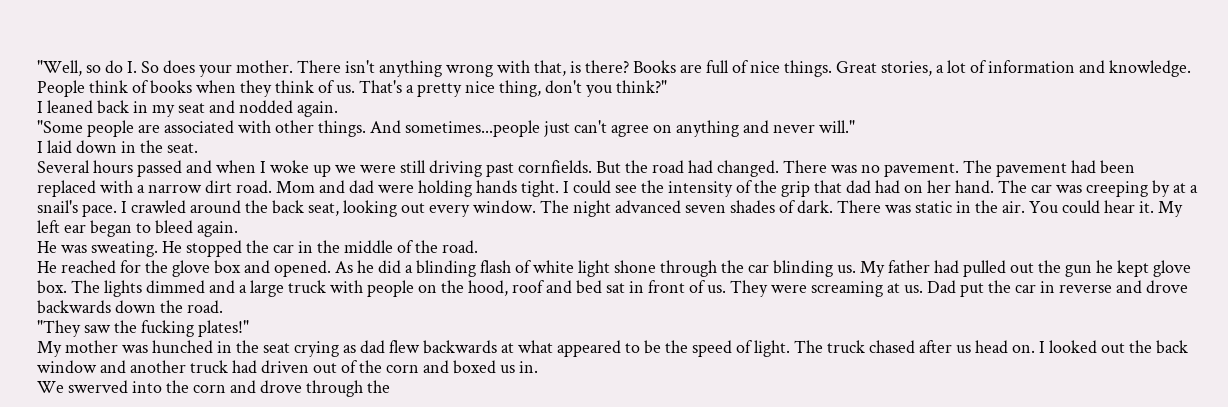"Well, so do I. So does your mother. There isn't anything wrong with that, is there? Books are full of nice things. Great stories, a lot of information and knowledge. People think of books when they think of us. That's a pretty nice thing, don't you think?"
I leaned back in my seat and nodded again.
"Some people are associated with other things. And sometimes...people just can't agree on anything and never will."
I laid down in the seat.
Several hours passed and when I woke up we were still driving past cornfields. But the road had changed. There was no pavement. The pavement had been replaced with a narrow dirt road. Mom and dad were holding hands tight. I could see the intensity of the grip that dad had on her hand. The car was creeping by at a snail's pace. I crawled around the back seat, looking out every window. The night advanced seven shades of dark. There was static in the air. You could hear it. My left ear began to bleed again.
He was sweating. He stopped the car in the middle of the road.
He reached for the glove box and opened. As he did a blinding flash of white light shone through the car blinding us. My father had pulled out the gun he kept glove box. The lights dimmed and a large truck with people on the hood, roof and bed sat in front of us. They were screaming at us. Dad put the car in reverse and drove backwards down the road.
"They saw the fucking plates!"
My mother was hunched in the seat crying as dad flew backwards at what appeared to be the speed of light. The truck chased after us head on. I looked out the back window and another truck had driven out of the corn and boxed us in.
We swerved into the corn and drove through the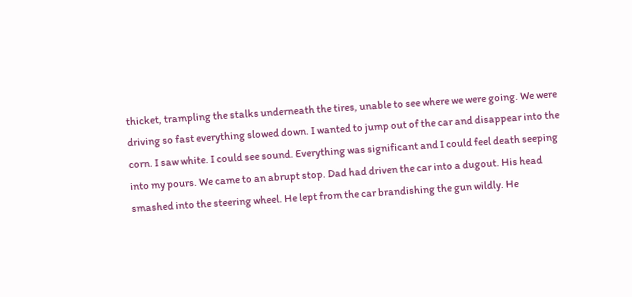thicket, trampling the stalks underneath the tires, unable to see where we were going. We were driving so fast everything slowed down. I wanted to jump out of the car and disappear into the corn. I saw white. I could see sound. Everything was significant and I could feel death seeping into my pours. We came to an abrupt stop. Dad had driven the car into a dugout. His head smashed into the steering wheel. He lept from the car brandishing the gun wildly. He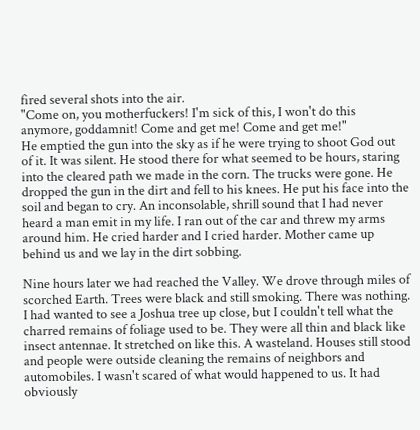fired several shots into the air.
"Come on, you motherfuckers! I'm sick of this, I won't do this anymore, goddamnit! Come and get me! Come and get me!"
He emptied the gun into the sky as if he were trying to shoot God out of it. It was silent. He stood there for what seemed to be hours, staring into the cleared path we made in the corn. The trucks were gone. He dropped the gun in the dirt and fell to his knees. He put his face into the soil and began to cry. An inconsolable, shrill sound that I had never heard a man emit in my life. I ran out of the car and threw my arms around him. He cried harder and I cried harder. Mother came up behind us and we lay in the dirt sobbing.

Nine hours later we had reached the Valley. We drove through miles of scorched Earth. Trees were black and still smoking. There was nothing. I had wanted to see a Joshua tree up close, but I couldn't tell what the charred remains of foliage used to be. They were all thin and black like insect antennae. It stretched on like this. A wasteland. Houses still stood and people were outside cleaning the remains of neighbors and automobiles. I wasn't scared of what would happened to us. It had obviously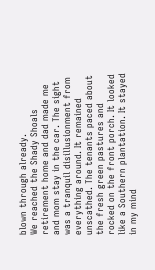blown through already.
We reached the Shady Shoals retirement home and dad made me and mom stay in the car. The sight was a tranquil disillusionment from everything around. It remained unscathed. The tenants paced about the fresh green pastures and rocked on the front porch. It looked like a Southern plantation. It stayed in my mind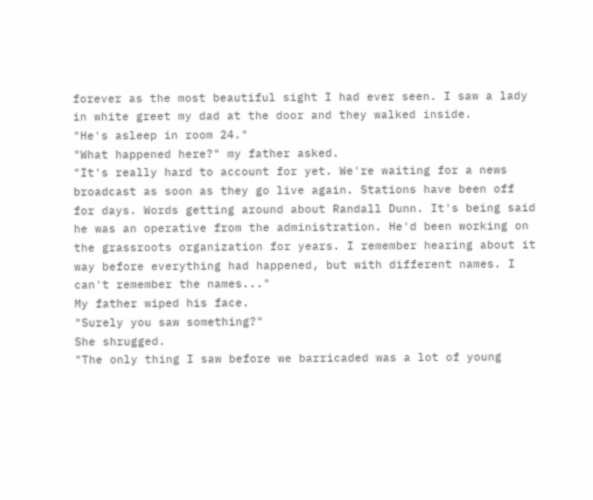forever as the most beautiful sight I had ever seen. I saw a lady in white greet my dad at the door and they walked inside.
"He's asleep in room 24."
"What happened here?" my father asked.
"It's really hard to account for yet. We're waiting for a news broadcast as soon as they go live again. Stations have been off for days. Words getting around about Randall Dunn. It's being said he was an operative from the administration. He'd been working on the grassroots organization for years. I remember hearing about it way before everything had happened, but with different names. I can't remember the names..."
My father wiped his face.
"Surely you saw something?"
She shrugged.
"The only thing I saw before we barricaded was a lot of young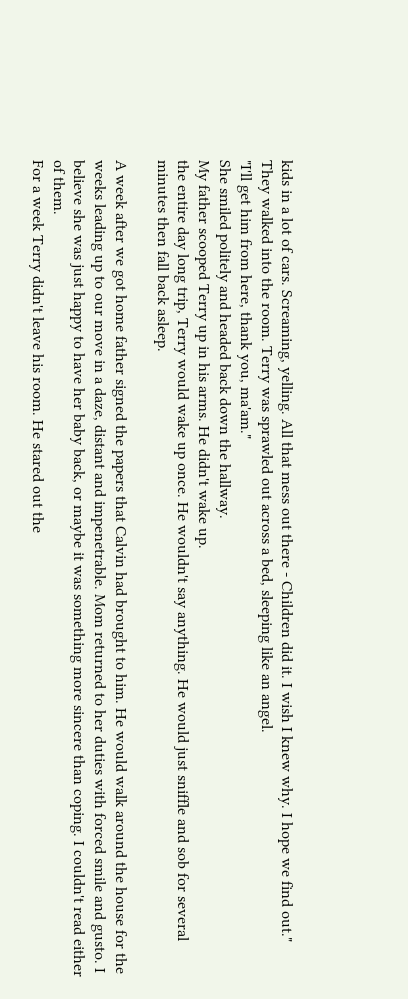kids in a lot of cars. Screaming, yelling. All that mess out there - Children did it. I wish I knew why. I hope we find out."
They walked into the room. Terry was sprawled out across a bed, sleeping like an angel.
"I'll get him from here, thank you, ma'am."
She smiled politely and headed back down the hallway.
My father scooped Terry up in his arms. He didn't wake up.
the entire day long trip, Terry would wake up once. He wouldn't say anything. He would just sniffle and sob for several minutes then fall back asleep.

A week after we got home father signed the papers that Calvin had brought to him. He would walk around the house for the weeks leading up to our move in a daze, distant and impenetrable. Mom returned to her duties with forced smile and gusto. I believe she was just happy to have her baby back, or maybe it was something more sincere than coping. I couldn't read either of them.
For a week Terry didn't leave his room. He stared out the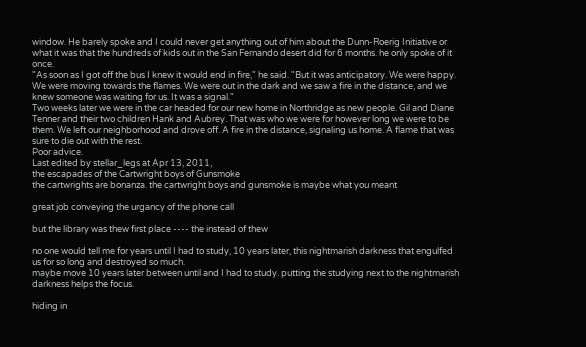window. He barely spoke and I could never get anything out of him about the Dunn-Roerig Initiative or what it was that the hundreds of kids out in the San Fernando desert did for 6 months. he only spoke of it once.
"As soon as I got off the bus I knew it would end in fire," he said. "But it was anticipatory. We were happy. We were moving towards the flames. We were out in the dark and we saw a fire in the distance, and we knew someone was waiting for us. It was a signal."
Two weeks later we were in the car headed for our new home in Northridge as new people. Gil and Diane Tenner and their two children Hank and Aubrey. That was who we were for however long we were to be them. We left our neighborhood and drove off. A fire in the distance, signaling us home. A flame that was sure to die out with the rest.
Poor advice.
Last edited by stellar_legs at Apr 13, 2011,
the escapades of the Cartwright boys of Gunsmoke
the cartwrights are bonanza. the cartwright boys and gunsmoke is maybe what you meant

great job conveying the urgancy of the phone call

but the library was thew first place ---- the instead of thew

no one would tell me for years until I had to study, 10 years later, this nightmarish darkness that engulfed us for so long and destroyed so much.
maybe move 10 years later between until and I had to study. putting the studying next to the nightmarish darkness helps the focus.

hiding in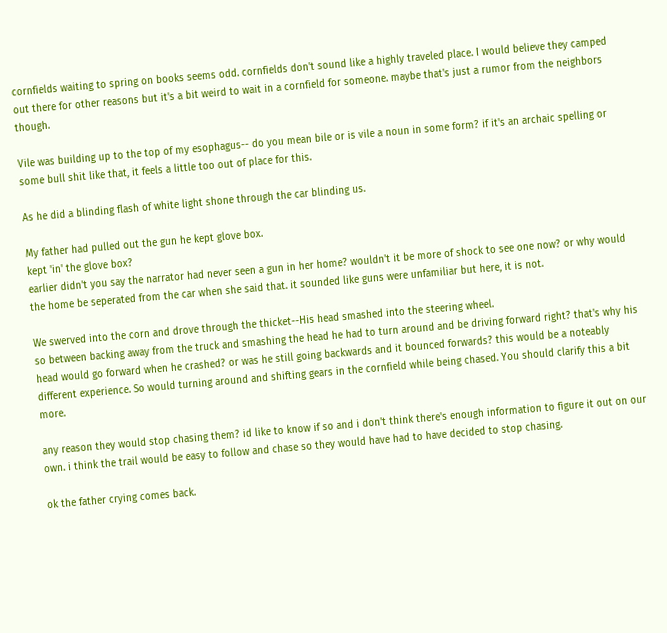cornfields waiting to spring on books seems odd. cornfields don't sound like a highly traveled place. I would believe they camped out there for other reasons but it's a bit weird to wait in a cornfield for someone. maybe that's just a rumor from the neighbors though.

Vile was building up to the top of my esophagus-- do you mean bile or is vile a noun in some form? if it's an archaic spelling or some bull shit like that, it feels a little too out of place for this.

As he did a blinding flash of white light shone through the car blinding us.

My father had pulled out the gun he kept glove box.
kept 'in' the glove box?
earlier didn't you say the narrator had never seen a gun in her home? wouldn't it be more of shock to see one now? or why would the home be seperated from the car when she said that. it sounded like guns were unfamiliar but here, it is not.

We swerved into the corn and drove through the thicket--His head smashed into the steering wheel.
so between backing away from the truck and smashing the head he had to turn around and be driving forward right? that's why his head would go forward when he crashed? or was he still going backwards and it bounced forwards? this would be a noteably different experience. So would turning around and shifting gears in the cornfield while being chased. You should clarify this a bit more.

any reason they would stop chasing them? id like to know if so and i don't think there's enough information to figure it out on our own. i think the trail would be easy to follow and chase so they would have had to have decided to stop chasing.

ok the father crying comes back.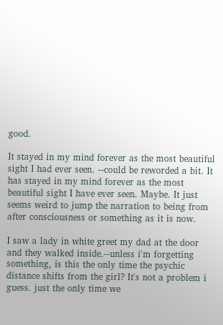good.

It stayed in my mind forever as the most beautiful sight I had ever seen. --could be reworded a bit. It has stayed in my mind forever as the most beautiful sight I have ever seen. Maybe. It just seems weird to jump the narration to being from after consciousness or something as it is now.

I saw a lady in white greet my dad at the door and they walked inside.--unless i'm forgetting something, is this the only time the psychic distance shifts from the girl? It's not a problem i guess. just the only time we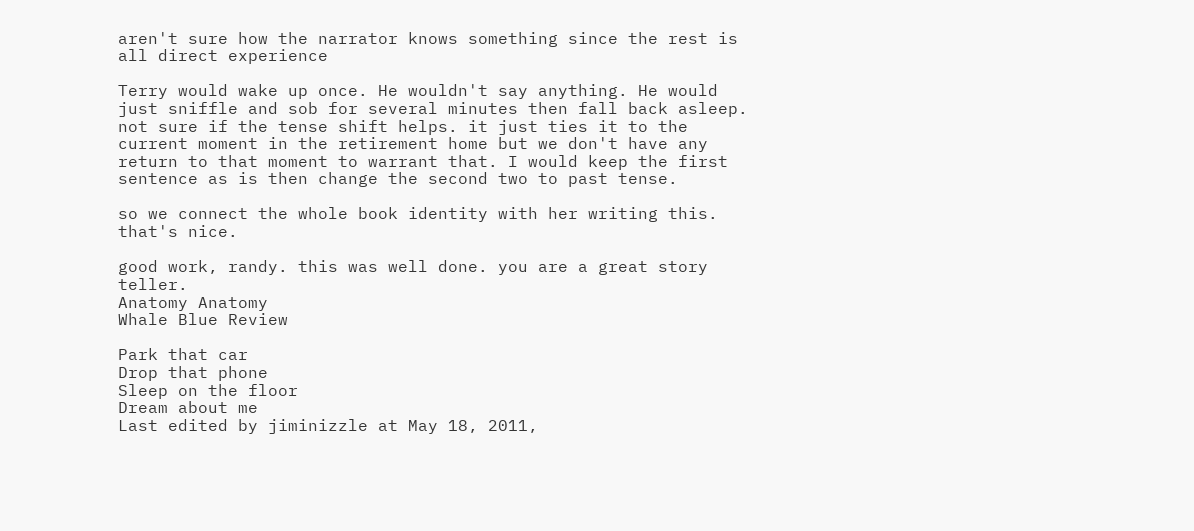aren't sure how the narrator knows something since the rest is all direct experience

Terry would wake up once. He wouldn't say anything. He would just sniffle and sob for several minutes then fall back asleep.
not sure if the tense shift helps. it just ties it to the current moment in the retirement home but we don't have any return to that moment to warrant that. I would keep the first sentence as is then change the second two to past tense.

so we connect the whole book identity with her writing this. that's nice.

good work, randy. this was well done. you are a great story teller.
Anatomy Anatomy
Whale Blue Review

Park that car
Drop that phone
Sleep on the floor
Dream about me
Last edited by jiminizzle at May 18, 2011,